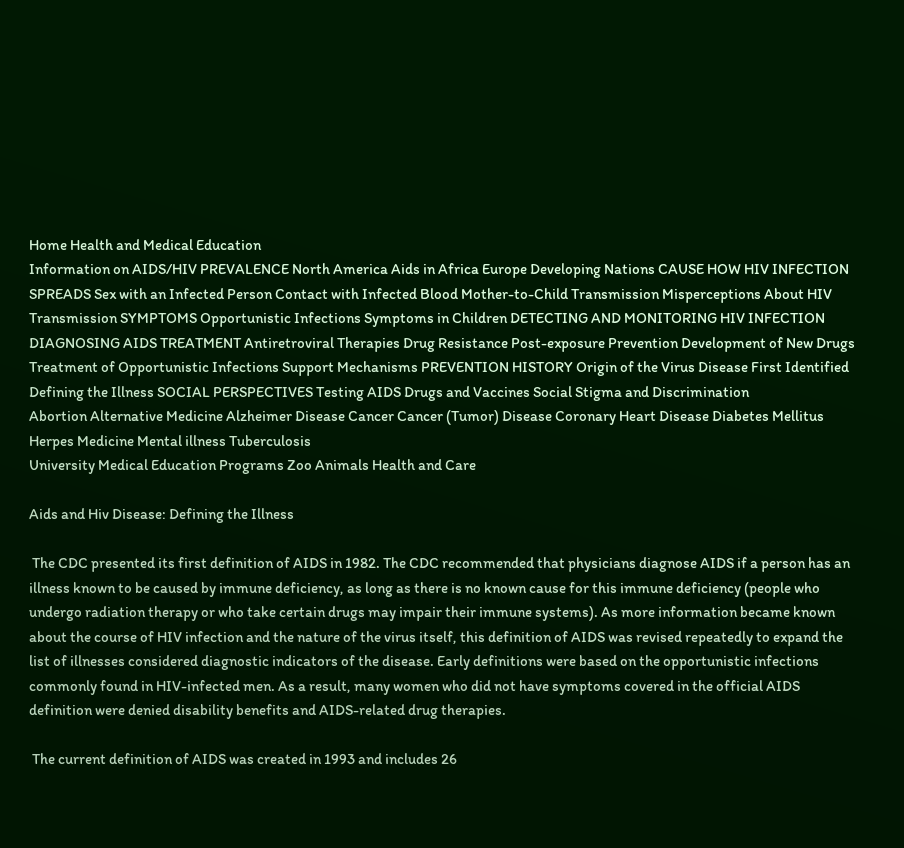Home Health and Medical Education
Information on AIDS/HIV PREVALENCE North America Aids in Africa Europe Developing Nations CAUSE HOW HIV INFECTION SPREADS Sex with an Infected Person Contact with Infected Blood Mother-to-Child Transmission Misperceptions About HIV Transmission SYMPTOMS Opportunistic Infections Symptoms in Children DETECTING AND MONITORING HIV INFECTION DIAGNOSING AIDS TREATMENT Antiretroviral Therapies Drug Resistance Post-exposure Prevention Development of New Drugs Treatment of Opportunistic Infections Support Mechanisms PREVENTION HISTORY Origin of the Virus Disease First Identified Defining the Illness SOCIAL PERSPECTIVES Testing AIDS Drugs and Vaccines Social Stigma and Discrimination
Abortion Alternative Medicine Alzheimer Disease Cancer Cancer (Tumor) Disease Coronary Heart Disease Diabetes Mellitus Herpes Medicine Mental illness Tuberculosis
University Medical Education Programs Zoo Animals Health and Care

Aids and Hiv Disease: Defining the Illness

 The CDC presented its first definition of AIDS in 1982. The CDC recommended that physicians diagnose AIDS if a person has an illness known to be caused by immune deficiency, as long as there is no known cause for this immune deficiency (people who undergo radiation therapy or who take certain drugs may impair their immune systems). As more information became known about the course of HIV infection and the nature of the virus itself, this definition of AIDS was revised repeatedly to expand the list of illnesses considered diagnostic indicators of the disease. Early definitions were based on the opportunistic infections commonly found in HIV-infected men. As a result, many women who did not have symptoms covered in the official AIDS definition were denied disability benefits and AIDS-related drug therapies.

 The current definition of AIDS was created in 1993 and includes 26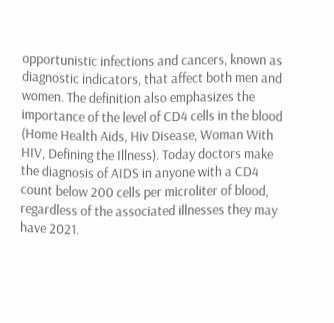opportunistic infections and cancers, known as diagnostic indicators, that affect both men and women. The definition also emphasizes the importance of the level of CD4 cells in the blood (Home Health Aids, Hiv Disease, Woman With HIV, Defining the Illness). Today doctors make the diagnosis of AIDS in anyone with a CD4 count below 200 cells per microliter of blood, regardless of the associated illnesses they may have 2021.